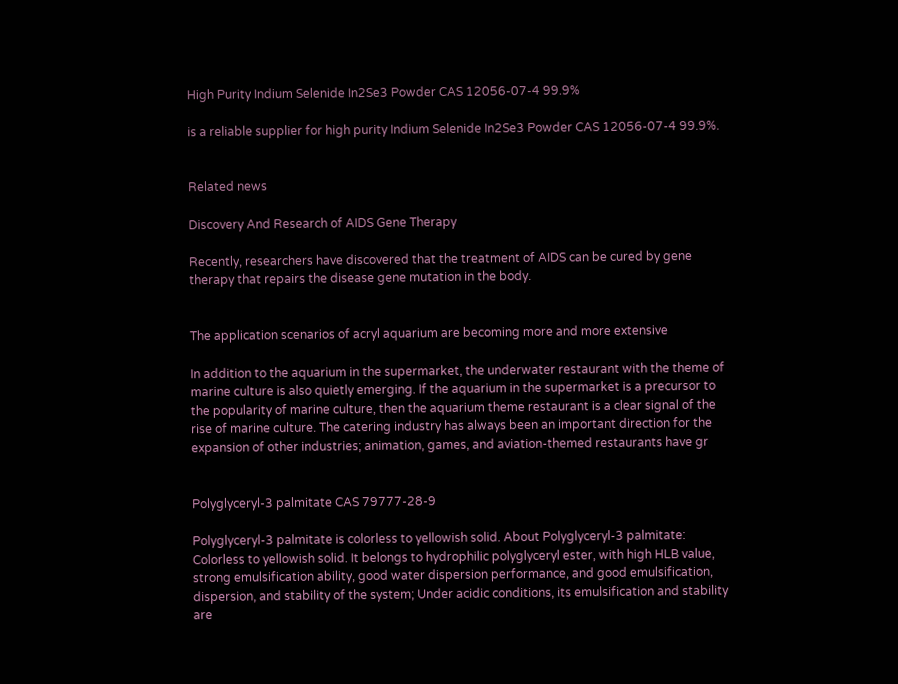High Purity Indium Selenide In2Se3 Powder CAS 12056-07-4 99.9%

is a reliable supplier for high purity Indium Selenide In2Se3 Powder CAS 12056-07-4 99.9%.


Related news

Discovery And Research of AIDS Gene Therapy

Recently, researchers have discovered that the treatment of AIDS can be cured by gene therapy that repairs the disease gene mutation in the body.


The application scenarios of acryl aquarium are becoming more and more extensive

In addition to the aquarium in the supermarket, the underwater restaurant with the theme of marine culture is also quietly emerging. If the aquarium in the supermarket is a precursor to the popularity of marine culture, then the aquarium theme restaurant is a clear signal of the rise of marine culture. The catering industry has always been an important direction for the expansion of other industries; animation, games, and aviation-themed restaurants have gr


Polyglyceryl-3 palmitate CAS 79777-28-9

Polyglyceryl-3 palmitate is colorless to yellowish solid. About Polyglyceryl-3 palmitate: Colorless to yellowish solid. It belongs to hydrophilic polyglyceryl ester, with high HLB value, strong emulsification ability, good water dispersion performance, and good emulsification, dispersion, and stability of the system; Under acidic conditions, its emulsification and stability are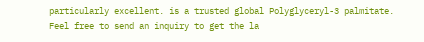particularly excellent. is a trusted global Polyglyceryl-3 palmitate. Feel free to send an inquiry to get the la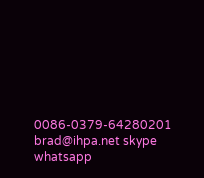0086-0379-64280201 brad@ihpa.net skype whatsapp